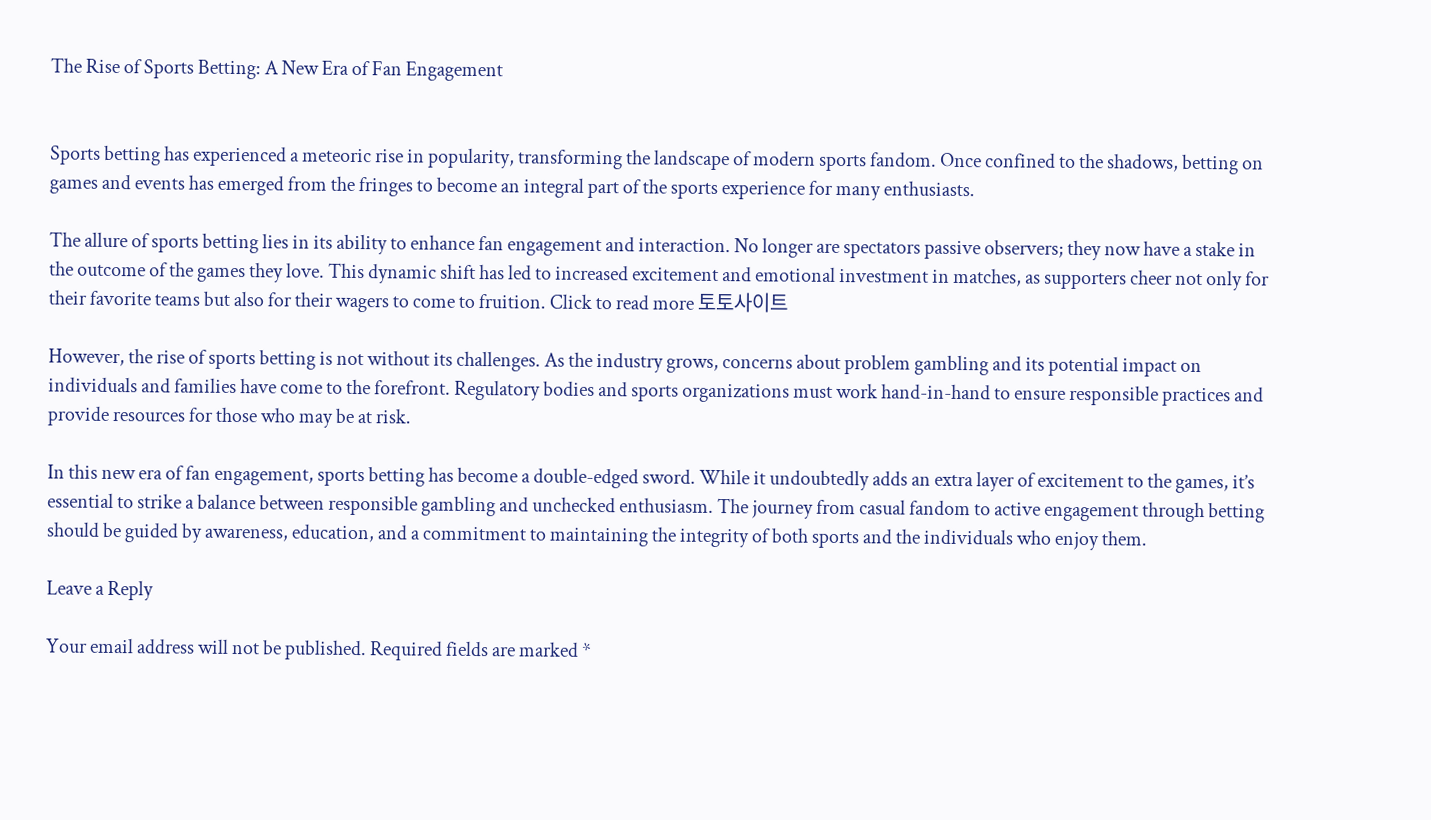The Rise of Sports Betting: A New Era of Fan Engagement


Sports betting has experienced a meteoric rise in popularity, transforming the landscape of modern sports fandom. Once confined to the shadows, betting on games and events has emerged from the fringes to become an integral part of the sports experience for many enthusiasts.

The allure of sports betting lies in its ability to enhance fan engagement and interaction. No longer are spectators passive observers; they now have a stake in the outcome of the games they love. This dynamic shift has led to increased excitement and emotional investment in matches, as supporters cheer not only for their favorite teams but also for their wagers to come to fruition. Click to read more 토토사이트

However, the rise of sports betting is not without its challenges. As the industry grows, concerns about problem gambling and its potential impact on individuals and families have come to the forefront. Regulatory bodies and sports organizations must work hand-in-hand to ensure responsible practices and provide resources for those who may be at risk.

In this new era of fan engagement, sports betting has become a double-edged sword. While it undoubtedly adds an extra layer of excitement to the games, it’s essential to strike a balance between responsible gambling and unchecked enthusiasm. The journey from casual fandom to active engagement through betting should be guided by awareness, education, and a commitment to maintaining the integrity of both sports and the individuals who enjoy them.

Leave a Reply

Your email address will not be published. Required fields are marked *